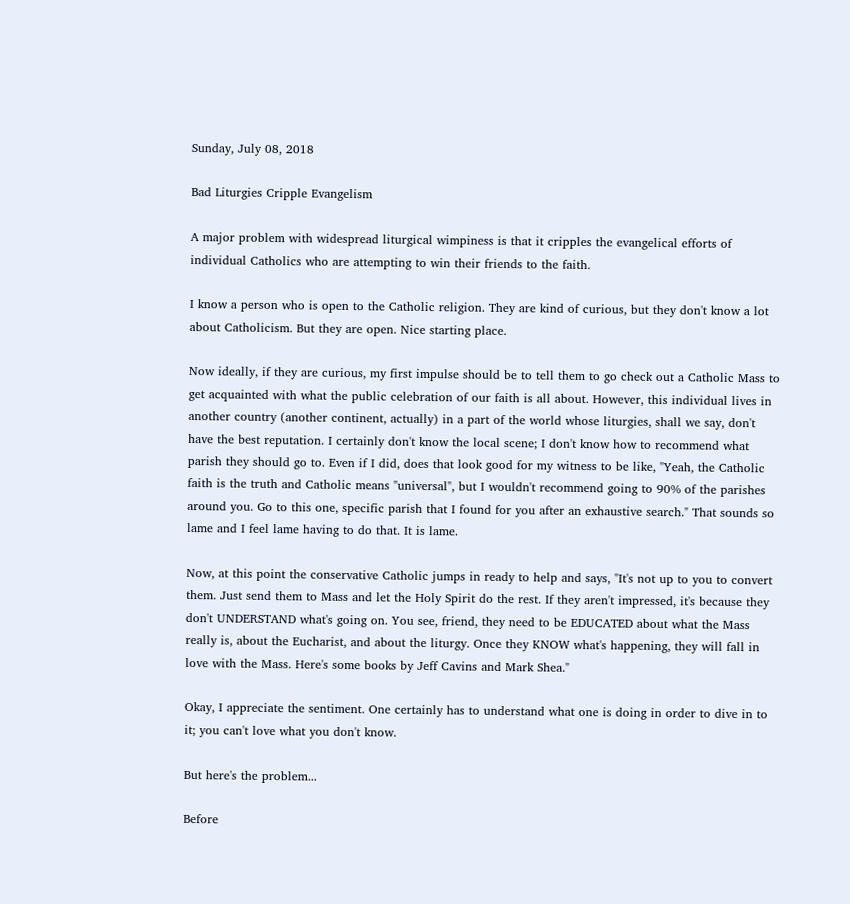Sunday, July 08, 2018

Bad Liturgies Cripple Evangelism

A major problem with widespread liturgical wimpiness is that it cripples the evangelical efforts of individual Catholics who are attempting to win their friends to the faith.

I know a person who is open to the Catholic religion. They are kind of curious, but they don't know a lot about Catholicism. But they are open. Nice starting place.

Now ideally, if they are curious, my first impulse should be to tell them to go check out a Catholic Mass to get acquainted with what the public celebration of our faith is all about. However, this individual lives in another country (another continent, actually) in a part of the world whose liturgies, shall we say, don't have the best reputation. I certainly don't know the local scene; I don't know how to recommend what parish they should go to. Even if I did, does that look good for my witness to be like, "Yeah, the Catholic faith is the truth and Catholic means "universal", but I wouldn't recommend going to 90% of the parishes around you. Go to this one, specific parish that I found for you after an exhaustive search." That sounds so lame and I feel lame having to do that. It is lame.

Now, at this point the conservative Catholic jumps in ready to help and says, "It's not up to you to convert them. Just send them to Mass and let the Holy Spirit do the rest. If they aren't impressed, it's because they don't UNDERSTAND what's going on. You see, friend, they need to be EDUCATED about what the Mass really is, about the Eucharist, and about the liturgy. Once they KNOW what's happening, they will fall in love with the Mass. Here's some books by Jeff Cavins and Mark Shea."

Okay, I appreciate the sentiment. One certainly has to understand what one is doing in order to dive in to it; you can't love what you don't know.

But here's the problem...

Before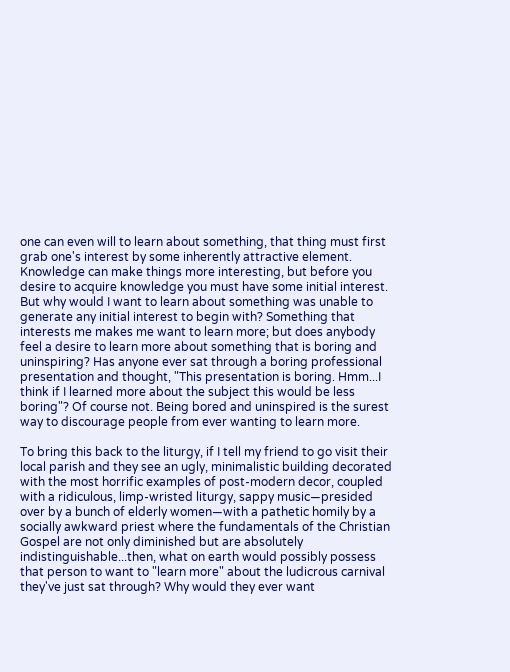one can even will to learn about something, that thing must first grab one's interest by some inherently attractive element. Knowledge can make things more interesting, but before you desire to acquire knowledge you must have some initial interest. But why would I want to learn about something was unable to generate any initial interest to begin with? Something that interests me makes me want to learn more; but does anybody feel a desire to learn more about something that is boring and uninspiring? Has anyone ever sat through a boring professional presentation and thought, "This presentation is boring. Hmm...I think if I learned more about the subject this would be less boring"? Of course not. Being bored and uninspired is the surest way to discourage people from ever wanting to learn more.

To bring this back to the liturgy, if I tell my friend to go visit their local parish and they see an ugly, minimalistic building decorated with the most horrific examples of post-modern decor, coupled with a ridiculous, limp-wristed liturgy, sappy music—presided over by a bunch of elderly women—with a pathetic homily by a socially awkward priest where the fundamentals of the Christian Gospel are not only diminished but are absolutely indistinguishable...then, what on earth would possibly possess that person to want to "learn more" about the ludicrous carnival they've just sat through? Why would they ever want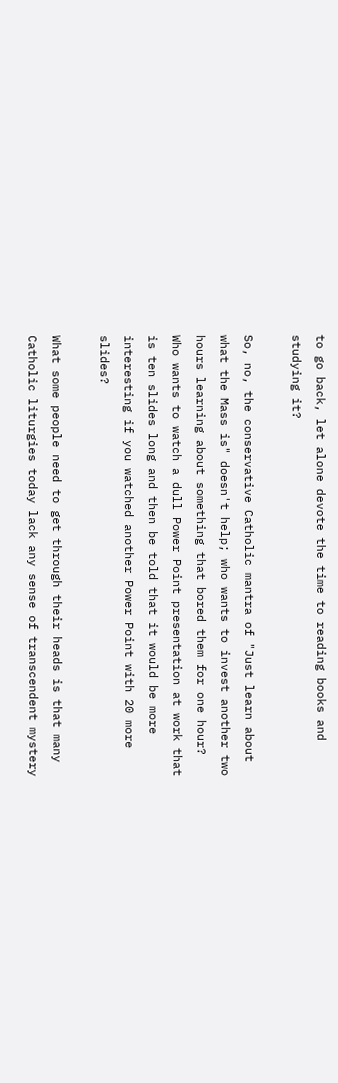to go back, let alone devote the time to reading books and studying it?

So, no, the conservative Catholic mantra of "Just learn about what the Mass is" doesn't help; who wants to invest another two hours learning about something that bored them for one hour? Who wants to watch a dull Power Point presentation at work that is ten slides long and then be told that it would be more interesting if you watched another Power Point with 20 more slides?

What some people need to get through their heads is that many Catholic liturgies today lack any sense of transcendent mystery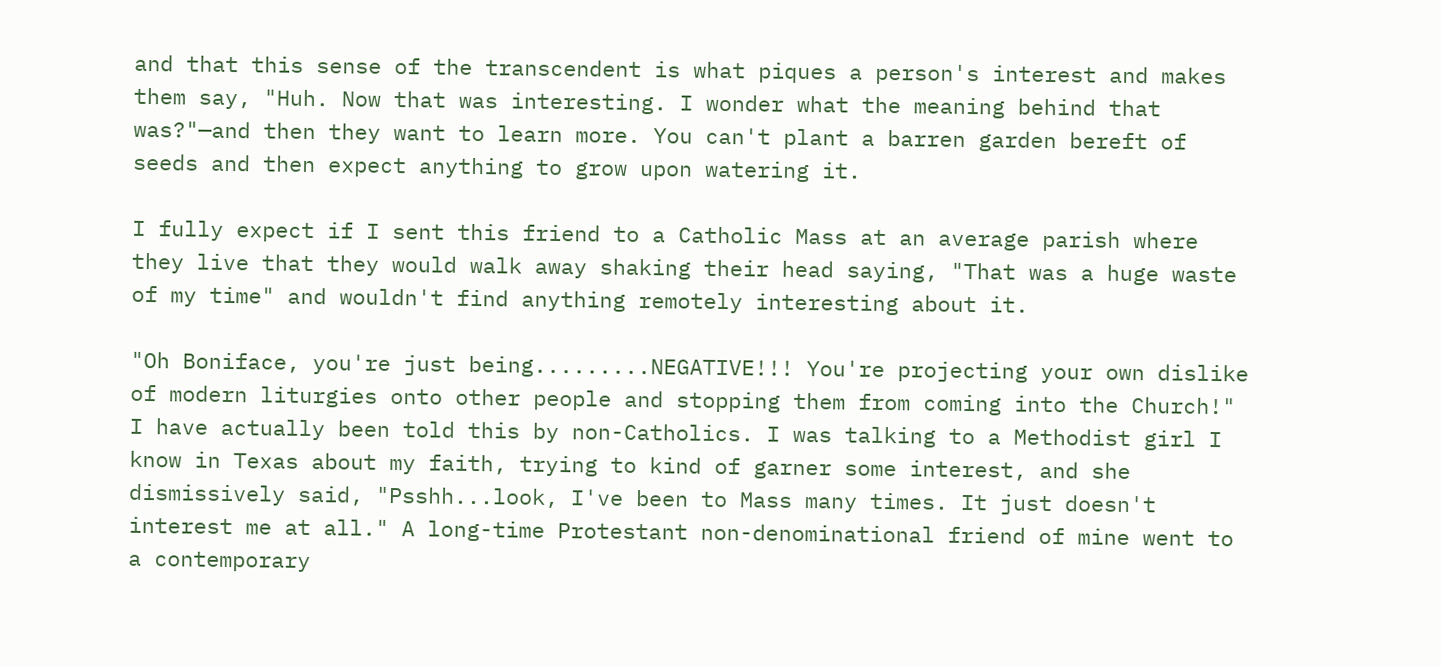and that this sense of the transcendent is what piques a person's interest and makes them say, "Huh. Now that was interesting. I wonder what the meaning behind that was?"—and then they want to learn more. You can't plant a barren garden bereft of seeds and then expect anything to grow upon watering it.

I fully expect if I sent this friend to a Catholic Mass at an average parish where they live that they would walk away shaking their head saying, "That was a huge waste of my time" and wouldn't find anything remotely interesting about it.

"Oh Boniface, you're just being.........NEGATIVE!!! You're projecting your own dislike of modern liturgies onto other people and stopping them from coming into the Church!" I have actually been told this by non-Catholics. I was talking to a Methodist girl I know in Texas about my faith, trying to kind of garner some interest, and she dismissively said, "Psshh...look, I've been to Mass many times. It just doesn't interest me at all." A long-time Protestant non-denominational friend of mine went to a contemporary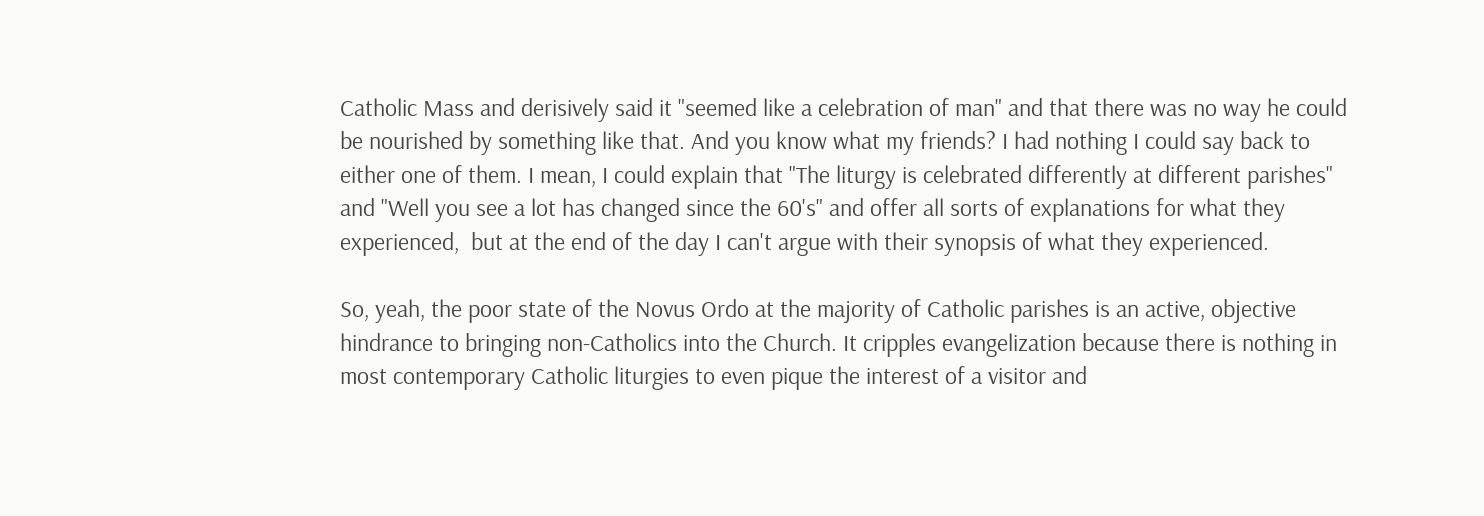Catholic Mass and derisively said it "seemed like a celebration of man" and that there was no way he could be nourished by something like that. And you know what my friends? I had nothing I could say back to either one of them. I mean, I could explain that "The liturgy is celebrated differently at different parishes" and "Well you see a lot has changed since the 60's" and offer all sorts of explanations for what they experienced,  but at the end of the day I can't argue with their synopsis of what they experienced.

So, yeah, the poor state of the Novus Ordo at the majority of Catholic parishes is an active, objective hindrance to bringing non-Catholics into the Church. It cripples evangelization because there is nothing in most contemporary Catholic liturgies to even pique the interest of a visitor and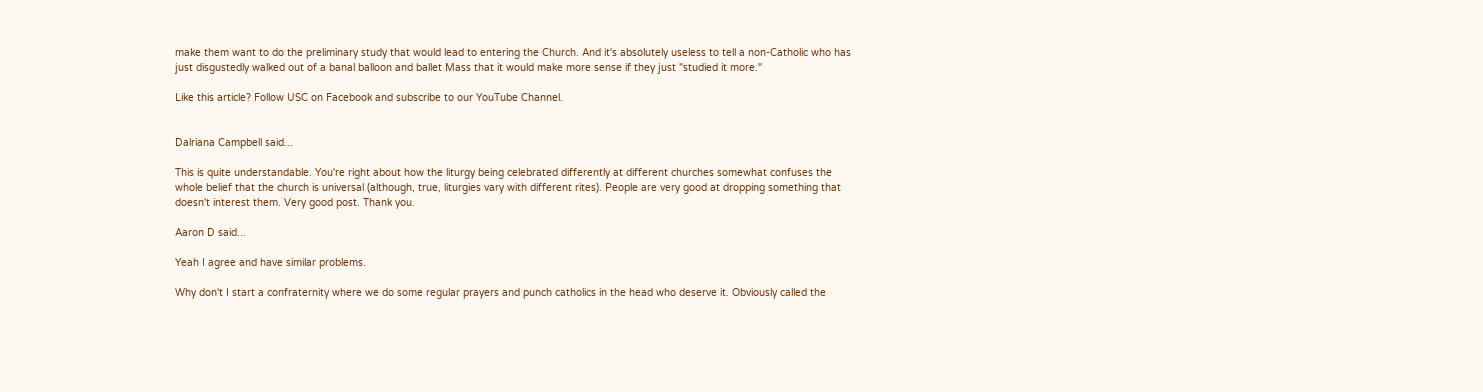make them want to do the preliminary study that would lead to entering the Church. And it's absolutely useless to tell a non-Catholic who has just disgustedly walked out of a banal balloon and ballet Mass that it would make more sense if they just "studied it more."

Like this article? Follow USC on Facebook and subscribe to our YouTube Channel.


Dalriana Campbell said...

This is quite understandable. You're right about how the liturgy being celebrated differently at different churches somewhat confuses the whole belief that the church is universal (although, true, liturgies vary with different rites). People are very good at dropping something that doesn't interest them. Very good post. Thank you.

Aaron D said...

Yeah I agree and have similar problems.

Why don't I start a confraternity where we do some regular prayers and punch catholics in the head who deserve it. Obviously called the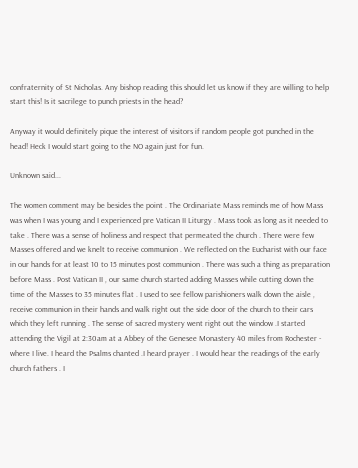confraternity of St Nicholas. Any bishop reading this should let us know if they are willing to help start this! Is it sacrilege to punch priests in the head?

Anyway it would definitely pique the interest of visitors if random people got punched in the head! Heck I would start going to the NO again just for fun.

Unknown said...

The women comment may be besides the point . The Ordinariate Mass reminds me of how Mass was when I was young and I experienced pre Vatican II Liturgy . Mass took as long as it needed to take . There was a sense of holiness and respect that permeated the church . There were few Masses offered and we knelt to receive communion . We reflected on the Eucharist with our face in our hands for at least 10 to 15 minutes post communion . There was such a thing as preparation before Mass . Post Vatican II , our same church started adding Masses while cutting down the time of the Masses to 35 minutes flat . I used to see fellow parishioners walk down the aisle , receive communion in their hands and walk right out the side door of the church to their cars which they left running . The sense of sacred mystery went right out the window .I started attending the Vigil at 2:30am at a Abbey of the Genesee Monastery 40 miles from Rochester - where I live. I heard the Psalms chanted .I heard prayer . I would hear the readings of the early church fathers . I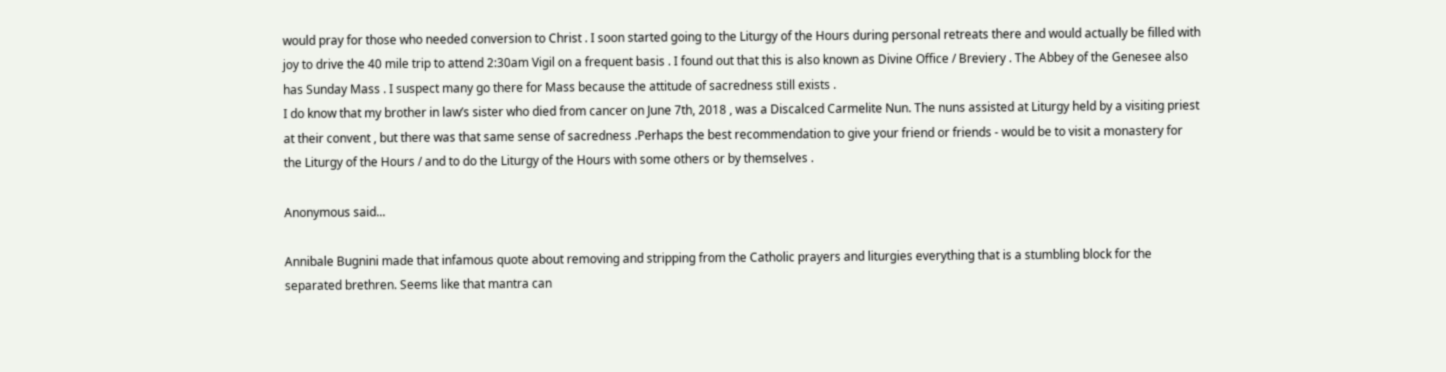would pray for those who needed conversion to Christ . I soon started going to the Liturgy of the Hours during personal retreats there and would actually be filled with joy to drive the 40 mile trip to attend 2:30am Vigil on a frequent basis . I found out that this is also known as Divine Office / Breviery . The Abbey of the Genesee also has Sunday Mass . I suspect many go there for Mass because the attitude of sacredness still exists .
I do know that my brother in law’s sister who died from cancer on June 7th, 2018 , was a Discalced Carmelite Nun. The nuns assisted at Liturgy held by a visiting priest at their convent , but there was that same sense of sacredness .Perhaps the best recommendation to give your friend or friends - would be to visit a monastery for the Liturgy of the Hours / and to do the Liturgy of the Hours with some others or by themselves .

Anonymous said...

Annibale Bugnini made that infamous quote about removing and stripping from the Catholic prayers and liturgies everything that is a stumbling block for the separated brethren. Seems like that mantra can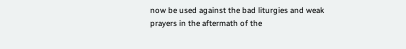now be used against the bad liturgies and weak prayers in the aftermath of the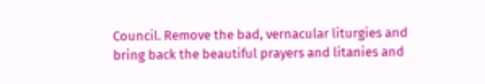Council. Remove the bad, vernacular liturgies and bring back the beautiful prayers and litanies and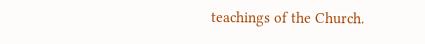teachings of the Church.